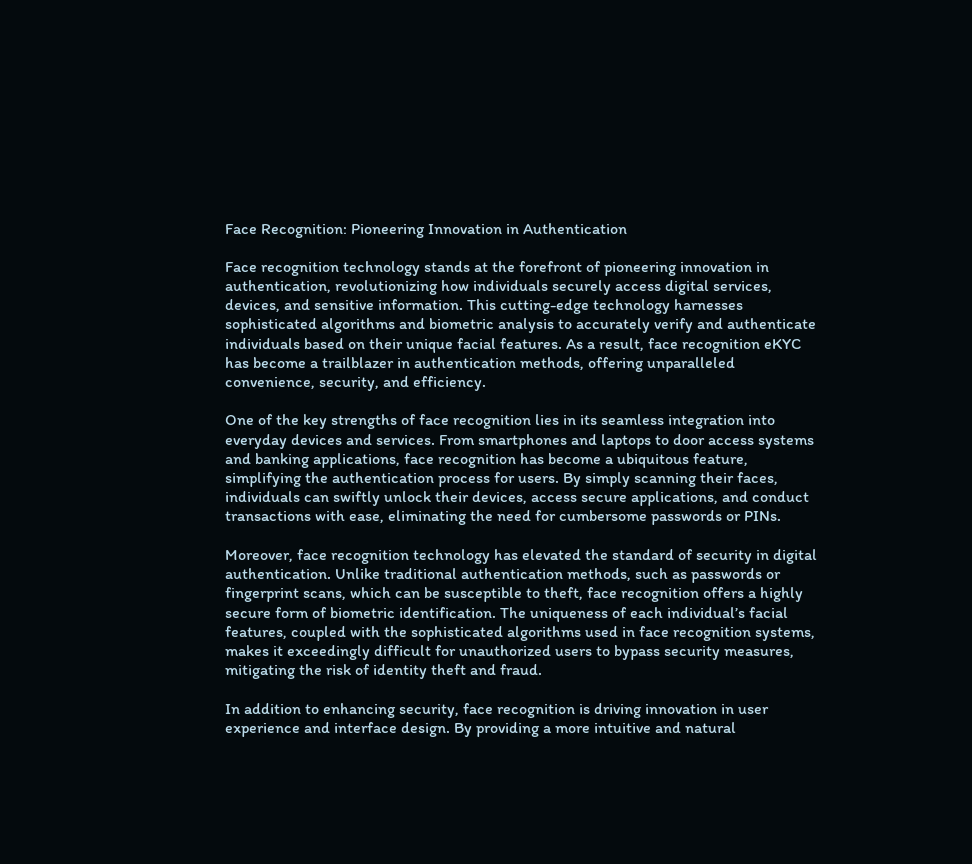Face Recognition: Pioneering Innovation in Authentication

Face recognition technology stands at the forefront of pioneering innovation in authentication, revolutionizing how individuals securely access digital services, devices, and sensitive information. This cutting-edge technology harnesses sophisticated algorithms and biometric analysis to accurately verify and authenticate individuals based on their unique facial features. As a result, face recognition eKYC has become a trailblazer in authentication methods, offering unparalleled convenience, security, and efficiency.

One of the key strengths of face recognition lies in its seamless integration into everyday devices and services. From smartphones and laptops to door access systems and banking applications, face recognition has become a ubiquitous feature, simplifying the authentication process for users. By simply scanning their faces, individuals can swiftly unlock their devices, access secure applications, and conduct transactions with ease, eliminating the need for cumbersome passwords or PINs.

Moreover, face recognition technology has elevated the standard of security in digital authentication. Unlike traditional authentication methods, such as passwords or fingerprint scans, which can be susceptible to theft, face recognition offers a highly secure form of biometric identification. The uniqueness of each individual’s facial features, coupled with the sophisticated algorithms used in face recognition systems, makes it exceedingly difficult for unauthorized users to bypass security measures, mitigating the risk of identity theft and fraud.

In addition to enhancing security, face recognition is driving innovation in user experience and interface design. By providing a more intuitive and natural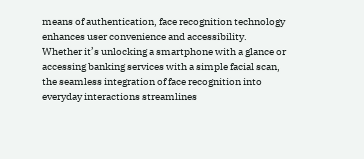means of authentication, face recognition technology enhances user convenience and accessibility. Whether it’s unlocking a smartphone with a glance or accessing banking services with a simple facial scan, the seamless integration of face recognition into everyday interactions streamlines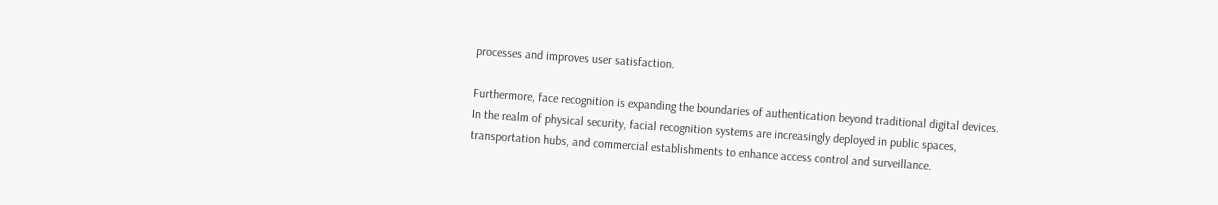processes and improves user satisfaction.

Furthermore, face recognition is expanding the boundaries of authentication beyond traditional digital devices. In the realm of physical security, facial recognition systems are increasingly deployed in public spaces, transportation hubs, and commercial establishments to enhance access control and surveillance.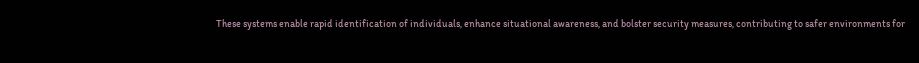These systems enable rapid identification of individuals, enhance situational awareness, and bolster security measures, contributing to safer environments for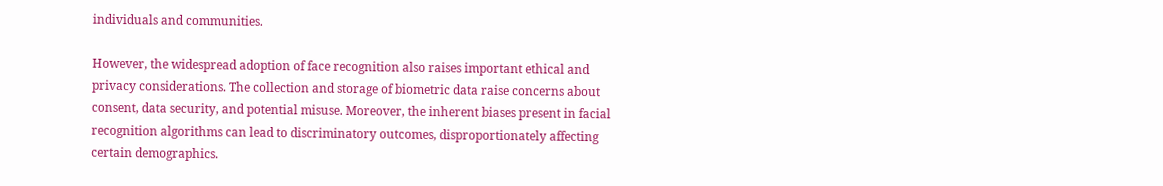individuals and communities.

However, the widespread adoption of face recognition also raises important ethical and privacy considerations. The collection and storage of biometric data raise concerns about consent, data security, and potential misuse. Moreover, the inherent biases present in facial recognition algorithms can lead to discriminatory outcomes, disproportionately affecting certain demographics.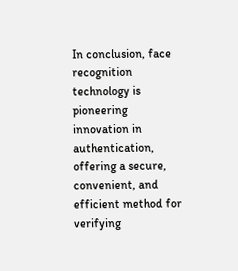In conclusion, face recognition technology is pioneering innovation in authentication, offering a secure, convenient, and efficient method for verifying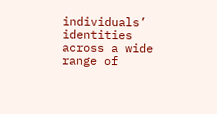individuals’ identities across a wide range of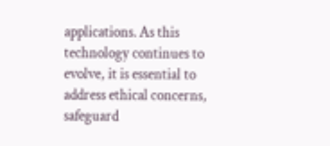applications. As this technology continues to evolve, it is essential to address ethical concerns, safeguard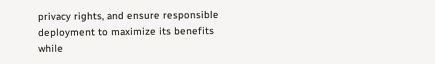privacy rights, and ensure responsible deployment to maximize its benefits while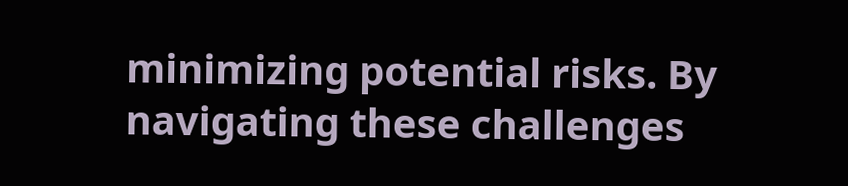minimizing potential risks. By navigating these challenges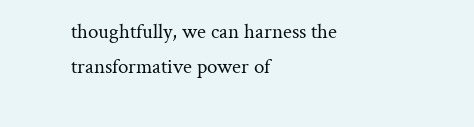thoughtfully, we can harness the transformative power of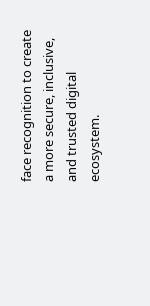face recognition to create a more secure, inclusive, and trusted digital ecosystem.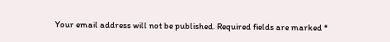Your email address will not be published. Required fields are marked *